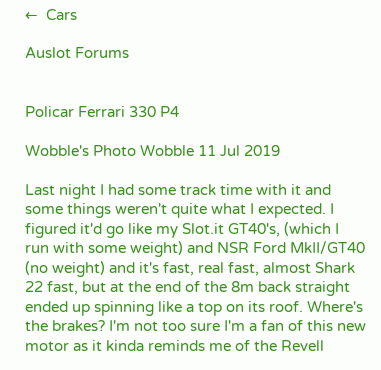←  Cars

Auslot Forums


Policar Ferrari 330 P4

Wobble's Photo Wobble 11 Jul 2019

Last night I had some track time with it and some things weren't quite what I expected. I figured it'd go like my Slot.it GT40's, (which I run with some weight) and NSR Ford MkII/GT40 (no weight) and it's fast, real fast, almost Shark 22 fast, but at the end of the 8m back straight ended up spinning like a top on its roof. Where's the brakes? I'm not too sure I'm a fan of this new motor as it kinda reminds me of the Revell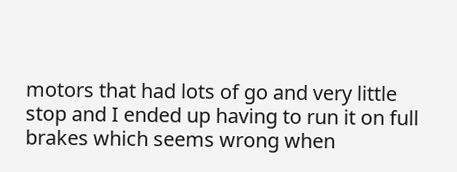motors that had lots of go and very little stop and I ended up having to run it on full brakes which seems wrong when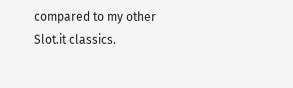compared to my other Slot.it classics.